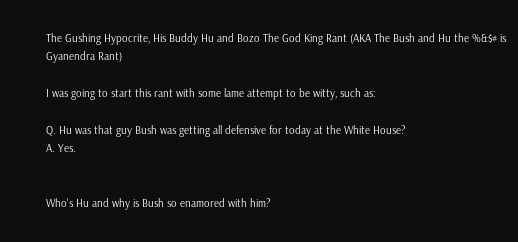The Gushing Hypocrite, His Buddy Hu and Bozo The God King Rant (AKA The Bush and Hu the %&$# is Gyanendra Rant)

I was going to start this rant with some lame attempt to be witty, such as:

Q. Hu was that guy Bush was getting all defensive for today at the White House?
A. Yes.


Who's Hu and why is Bush so enamored with him?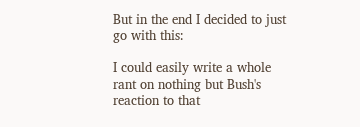But in the end I decided to just go with this:

I could easily write a whole rant on nothing but Bush's reaction to that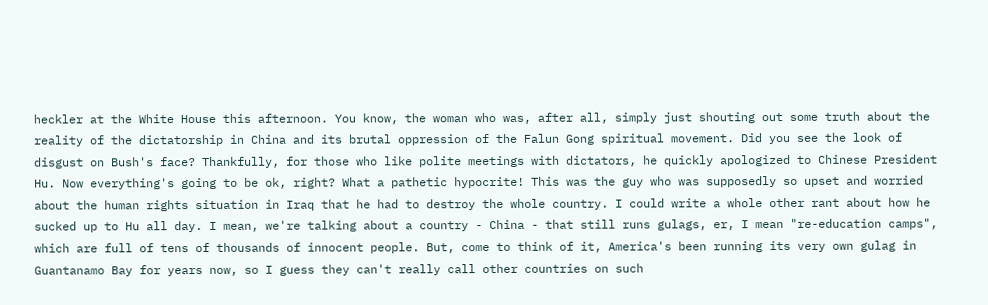heckler at the White House this afternoon. You know, the woman who was, after all, simply just shouting out some truth about the reality of the dictatorship in China and its brutal oppression of the Falun Gong spiritual movement. Did you see the look of disgust on Bush's face? Thankfully, for those who like polite meetings with dictators, he quickly apologized to Chinese President Hu. Now everything's going to be ok, right? What a pathetic hypocrite! This was the guy who was supposedly so upset and worried about the human rights situation in Iraq that he had to destroy the whole country. I could write a whole other rant about how he sucked up to Hu all day. I mean, we're talking about a country - China - that still runs gulags, er, I mean "re-education camps", which are full of tens of thousands of innocent people. But, come to think of it, America's been running its very own gulag in Guantanamo Bay for years now, so I guess they can't really call other countries on such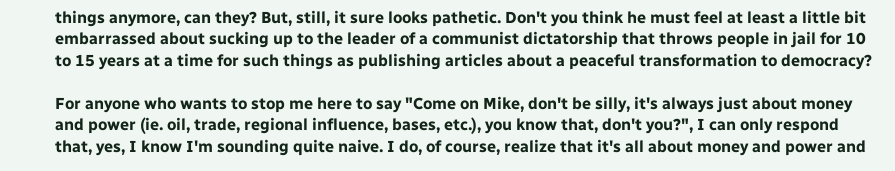things anymore, can they? But, still, it sure looks pathetic. Don't you think he must feel at least a little bit embarrassed about sucking up to the leader of a communist dictatorship that throws people in jail for 10 to 15 years at a time for such things as publishing articles about a peaceful transformation to democracy?

For anyone who wants to stop me here to say "Come on Mike, don't be silly, it's always just about money and power (ie. oil, trade, regional influence, bases, etc.), you know that, don't you?", I can only respond that, yes, I know I'm sounding quite naive. I do, of course, realize that it's all about money and power and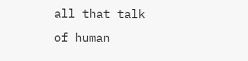all that talk of human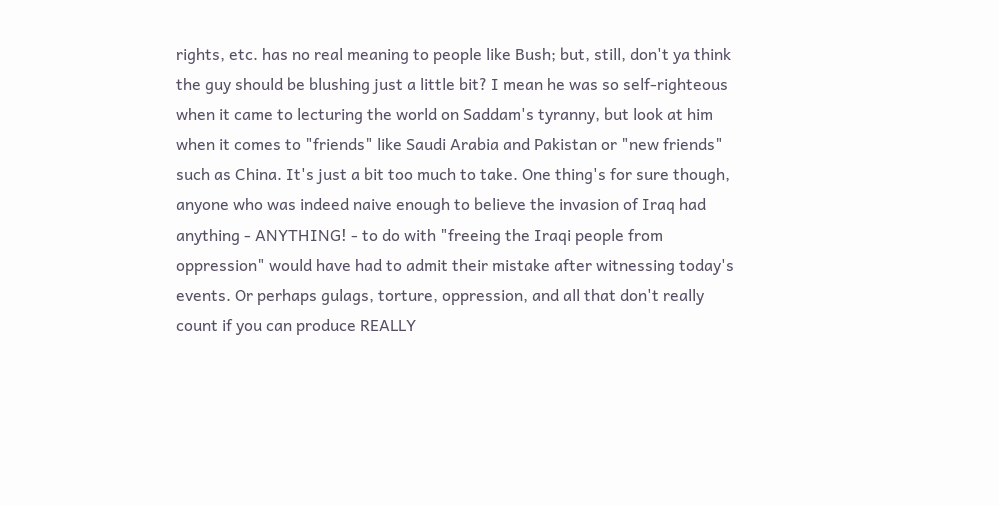rights, etc. has no real meaning to people like Bush; but, still, don't ya think the guy should be blushing just a little bit? I mean he was so self-righteous when it came to lecturing the world on Saddam's tyranny, but look at him when it comes to "friends" like Saudi Arabia and Pakistan or "new friends" such as China. It's just a bit too much to take. One thing's for sure though, anyone who was indeed naive enough to believe the invasion of Iraq had anything - ANYTHING! - to do with "freeing the Iraqi people from oppression" would have had to admit their mistake after witnessing today's events. Or perhaps gulags, torture, oppression, and all that don't really count if you can produce REALLY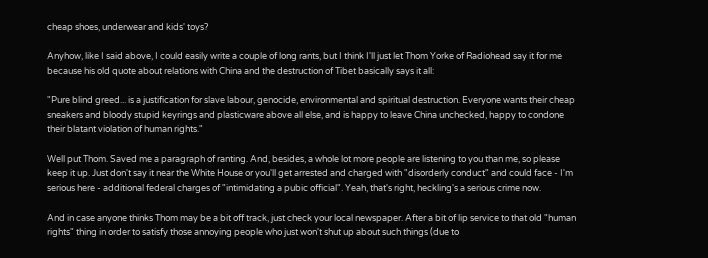cheap shoes, underwear and kids' toys?

Anyhow, like I said above, I could easily write a couple of long rants, but I think I'll just let Thom Yorke of Radiohead say it for me because his old quote about relations with China and the destruction of Tibet basically says it all:

"Pure blind greed... is a justification for slave labour, genocide, environmental and spiritual destruction. Everyone wants their cheap sneakers and bloody stupid keyrings and plasticware above all else, and is happy to leave China unchecked, happy to condone their blatant violation of human rights."

Well put Thom. Saved me a paragraph of ranting. And, besides, a whole lot more people are listening to you than me, so please keep it up. Just don't say it near the White House or you'll get arrested and charged with "disorderly conduct" and could face - I'm serious here - additional federal charges of "intimidating a pubic official". Yeah, that's right, heckling's a serious crime now.

And in case anyone thinks Thom may be a bit off track, just check your local newspaper. After a bit of lip service to that old "human rights" thing in order to satisfy those annoying people who just won't shut up about such things (due to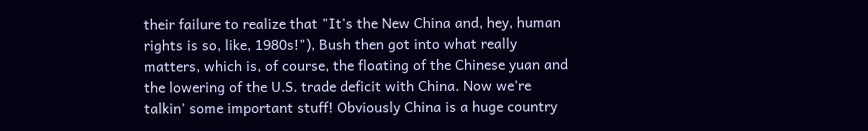their failure to realize that "It's the New China and, hey, human rights is so, like, 1980s!"), Bush then got into what really matters, which is, of course, the floating of the Chinese yuan and the lowering of the U.S. trade deficit with China. Now we're talkin' some important stuff! Obviously China is a huge country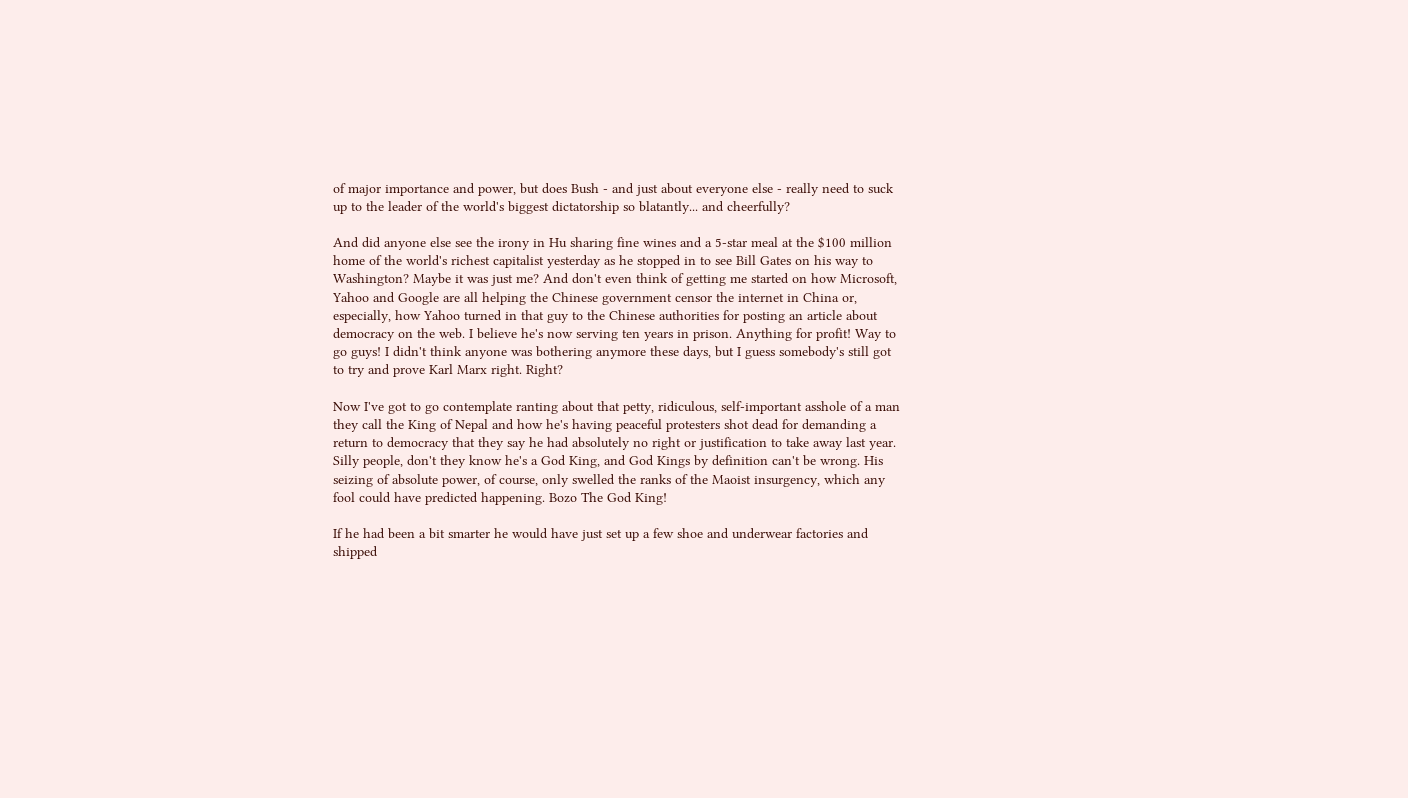of major importance and power, but does Bush - and just about everyone else - really need to suck up to the leader of the world's biggest dictatorship so blatantly... and cheerfully?

And did anyone else see the irony in Hu sharing fine wines and a 5-star meal at the $100 million home of the world's richest capitalist yesterday as he stopped in to see Bill Gates on his way to Washington? Maybe it was just me? And don't even think of getting me started on how Microsoft, Yahoo and Google are all helping the Chinese government censor the internet in China or, especially, how Yahoo turned in that guy to the Chinese authorities for posting an article about democracy on the web. I believe he's now serving ten years in prison. Anything for profit! Way to go guys! I didn't think anyone was bothering anymore these days, but I guess somebody's still got to try and prove Karl Marx right. Right?

Now I've got to go contemplate ranting about that petty, ridiculous, self-important asshole of a man they call the King of Nepal and how he's having peaceful protesters shot dead for demanding a return to democracy that they say he had absolutely no right or justification to take away last year. Silly people, don't they know he's a God King, and God Kings by definition can't be wrong. His seizing of absolute power, of course, only swelled the ranks of the Maoist insurgency, which any fool could have predicted happening. Bozo The God King!

If he had been a bit smarter he would have just set up a few shoe and underwear factories and shipped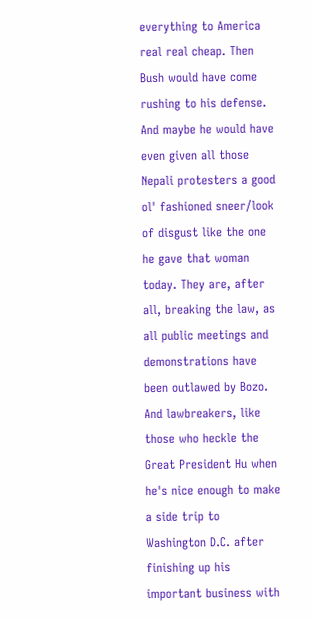everything to America real real cheap. Then Bush would have come rushing to his defense. And maybe he would have even given all those Nepali protesters a good ol' fashioned sneer/look of disgust like the one he gave that woman today. They are, after all, breaking the law, as all public meetings and demonstrations have been outlawed by Bozo. And lawbreakers, like those who heckle the Great President Hu when he's nice enough to make a side trip to Washington D.C. after finishing up his important business with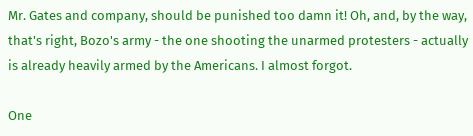Mr. Gates and company, should be punished too damn it! Oh, and, by the way, that's right, Bozo's army - the one shooting the unarmed protesters - actually is already heavily armed by the Americans. I almost forgot.

One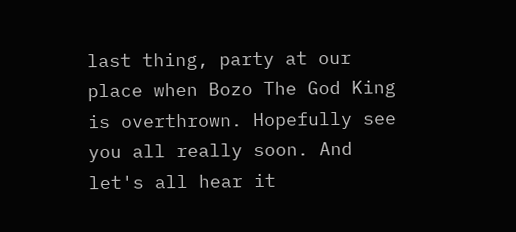last thing, party at our place when Bozo The God King is overthrown. Hopefully see you all really soon. And let's all hear it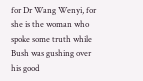for Dr Wang Wenyi, for she is the woman who spoke some truth while Bush was gushing over his good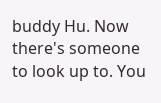buddy Hu. Now there's someone to look up to. You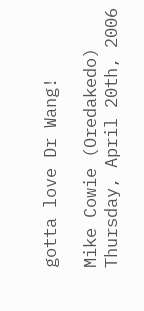gotta love Dr Wang!

Mike Cowie (Oredakedo)
Thursday, April 20th, 2006